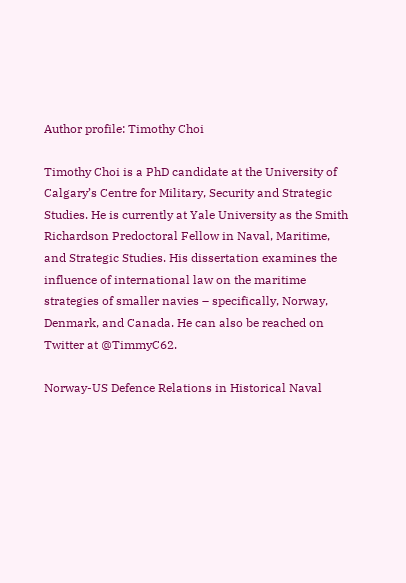Author profile: Timothy Choi

Timothy Choi is a PhD candidate at the University of Calgary’s Centre for Military, Security and Strategic Studies. He is currently at Yale University as the Smith Richardson Predoctoral Fellow in Naval, Maritime, and Strategic Studies. His dissertation examines the influence of international law on the maritime strategies of smaller navies – specifically, Norway, Denmark, and Canada. He can also be reached on Twitter at @TimmyC62.

Norway-US Defence Relations in Historical Naval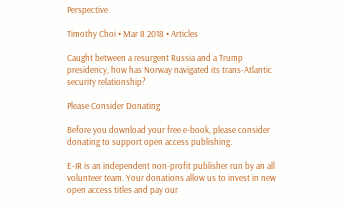Perspective

Timothy Choi • Mar 8 2018 • Articles

Caught between a resurgent Russia and a Trump presidency, how has Norway navigated its trans-Atlantic security relationship?

Please Consider Donating

Before you download your free e-book, please consider donating to support open access publishing.

E-IR is an independent non-profit publisher run by an all volunteer team. Your donations allow us to invest in new open access titles and pay our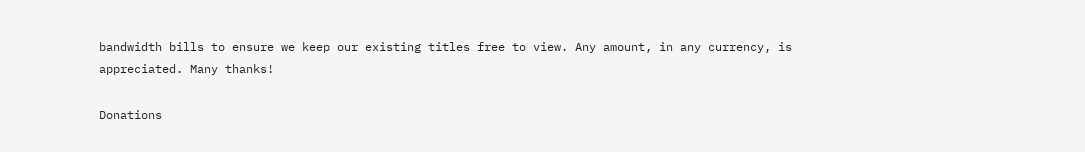bandwidth bills to ensure we keep our existing titles free to view. Any amount, in any currency, is appreciated. Many thanks!

Donations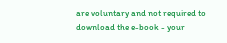are voluntary and not required to download the e-book - your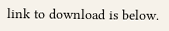link to download is below.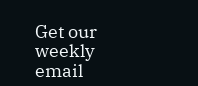Get our weekly email